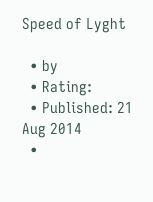Speed of Lyght

  • by
  • Rating:
  • Published: 21 Aug 2014
  •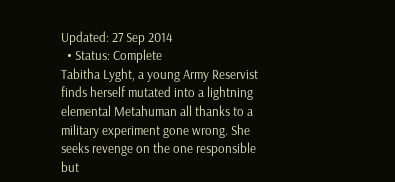Updated: 27 Sep 2014
  • Status: Complete
Tabitha Lyght, a young Army Reservist finds herself mutated into a lightning elemental Metahuman all thanks to a military experiment gone wrong. She seeks revenge on the one responsible but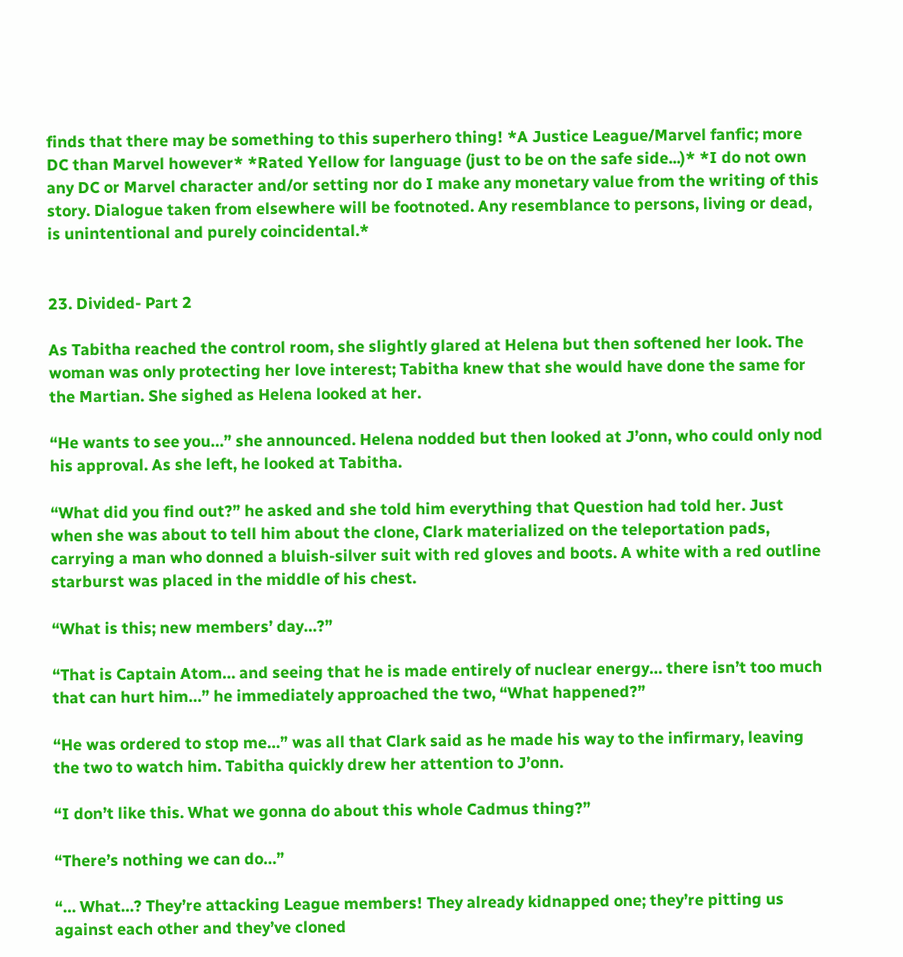finds that there may be something to this superhero thing! *A Justice League/Marvel fanfic; more DC than Marvel however* *Rated Yellow for language (just to be on the safe side...)* *I do not own any DC or Marvel character and/or setting nor do I make any monetary value from the writing of this story. Dialogue taken from elsewhere will be footnoted. Any resemblance to persons, living or dead, is unintentional and purely coincidental.*


23. Divided- Part 2

As Tabitha reached the control room, she slightly glared at Helena but then softened her look. The woman was only protecting her love interest; Tabitha knew that she would have done the same for the Martian. She sighed as Helena looked at her.

“He wants to see you…” she announced. Helena nodded but then looked at J’onn, who could only nod his approval. As she left, he looked at Tabitha.

“What did you find out?” he asked and she told him everything that Question had told her. Just when she was about to tell him about the clone, Clark materialized on the teleportation pads, carrying a man who donned a bluish-silver suit with red gloves and boots. A white with a red outline starburst was placed in the middle of his chest.

“What is this; new members’ day…?”

“That is Captain Atom… and seeing that he is made entirely of nuclear energy… there isn’t too much that can hurt him…” he immediately approached the two, “What happened?”

“He was ordered to stop me…” was all that Clark said as he made his way to the infirmary, leaving the two to watch him. Tabitha quickly drew her attention to J’onn.

“I don’t like this. What we gonna do about this whole Cadmus thing?”

“There’s nothing we can do…”

“… What…? They’re attacking League members! They already kidnapped one; they’re pitting us against each other and they’ve cloned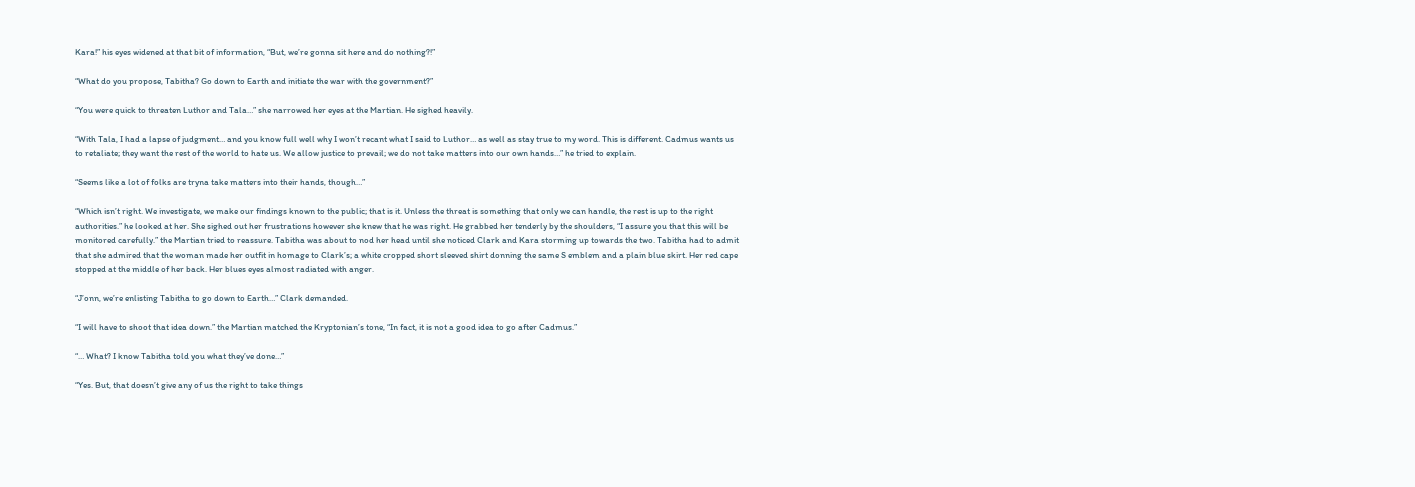Kara!” his eyes widened at that bit of information, “But, we’re gonna sit here and do nothing?!”

“What do you propose, Tabitha? Go down to Earth and initiate the war with the government?”

“You were quick to threaten Luthor and Tala…” she narrowed her eyes at the Martian. He sighed heavily.

“With Tala, I had a lapse of judgment… and you know full well why I won’t recant what I said to Luthor… as well as stay true to my word. This is different. Cadmus wants us to retaliate; they want the rest of the world to hate us. We allow justice to prevail; we do not take matters into our own hands…” he tried to explain.

“Seems like a lot of folks are tryna take matters into their hands, though…”

“Which isn’t right. We investigate, we make our findings known to the public; that is it. Unless the threat is something that only we can handle, the rest is up to the right authorities.” he looked at her. She sighed out her frustrations however she knew that he was right. He grabbed her tenderly by the shoulders, “I assure you that this will be monitored carefully.” the Martian tried to reassure. Tabitha was about to nod her head until she noticed Clark and Kara storming up towards the two. Tabitha had to admit that she admired that the woman made her outfit in homage to Clark’s; a white cropped short sleeved shirt donning the same S emblem and a plain blue skirt. Her red cape stopped at the middle of her back. Her blues eyes almost radiated with anger.

“J’onn, we’re enlisting Tabitha to go down to Earth…” Clark demanded.

“I will have to shoot that idea down.” the Martian matched the Kryptonian’s tone, “In fact, it is not a good idea to go after Cadmus.”

“… What? I know Tabitha told you what they’ve done…”

“Yes. But, that doesn’t give any of us the right to take things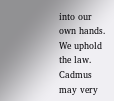into our own hands. We uphold the law. Cadmus may very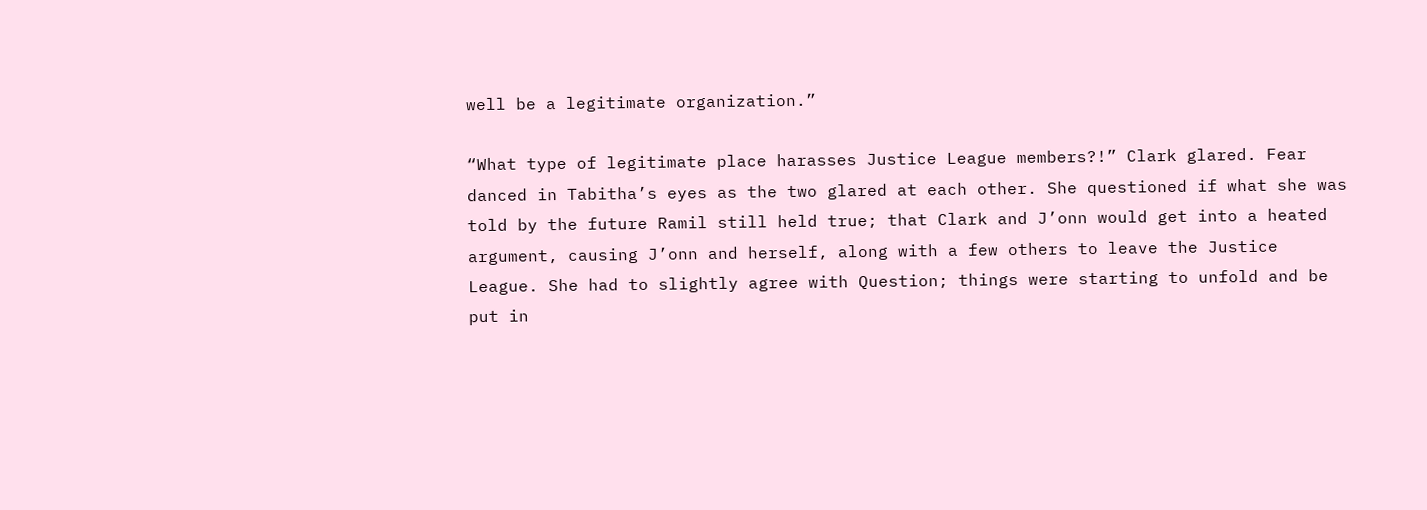well be a legitimate organization.”

“What type of legitimate place harasses Justice League members?!” Clark glared. Fear danced in Tabitha’s eyes as the two glared at each other. She questioned if what she was told by the future Ramil still held true; that Clark and J’onn would get into a heated argument, causing J’onn and herself, along with a few others to leave the Justice League. She had to slightly agree with Question; things were starting to unfold and be put in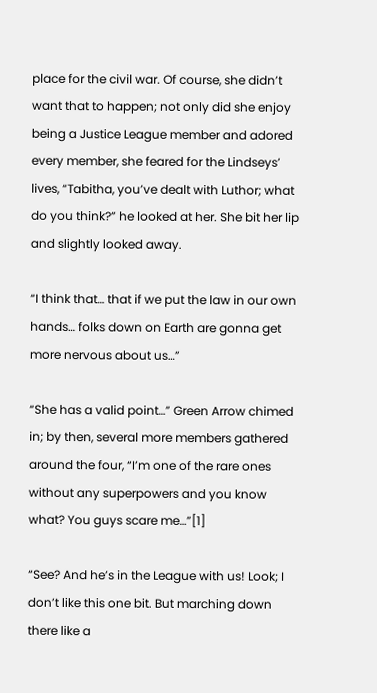place for the civil war. Of course, she didn’t want that to happen; not only did she enjoy being a Justice League member and adored every member, she feared for the Lindseys’ lives, “Tabitha, you’ve dealt with Luthor; what do you think?” he looked at her. She bit her lip and slightly looked away.

“I think that… that if we put the law in our own hands… folks down on Earth are gonna get more nervous about us…”

“She has a valid point…” Green Arrow chimed in; by then, several more members gathered around the four, “I’m one of the rare ones without any superpowers and you know what? You guys scare me…”[1]

“See? And he’s in the League with us! Look; I don’t like this one bit. But marching down there like a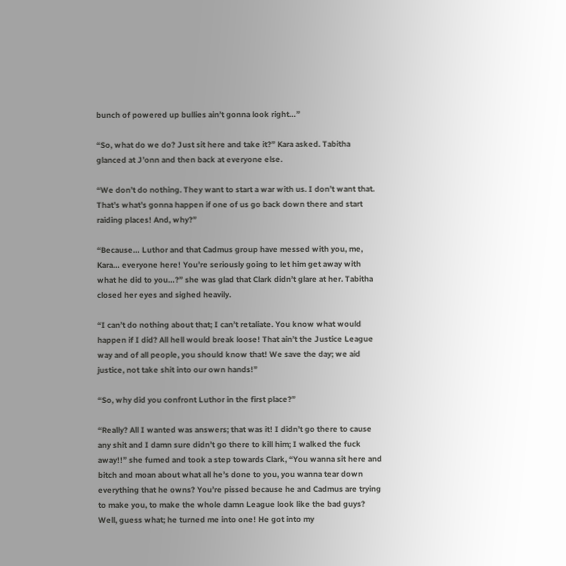bunch of powered up bullies ain’t gonna look right…”

“So, what do we do? Just sit here and take it?” Kara asked. Tabitha glanced at J’onn and then back at everyone else.

“We don’t do nothing. They want to start a war with us. I don’t want that. That’s what’s gonna happen if one of us go back down there and start raiding places! And, why?”

“Because… Luthor and that Cadmus group have messed with you, me, Kara… everyone here! You’re seriously going to let him get away with what he did to you…?” she was glad that Clark didn’t glare at her. Tabitha closed her eyes and sighed heavily.

“I can’t do nothing about that; I can’t retaliate. You know what would happen if I did? All hell would break loose! That ain’t the Justice League way and of all people, you should know that! We save the day; we aid justice, not take shit into our own hands!”

“So, why did you confront Luthor in the first place?”

“Really? All I wanted was answers; that was it! I didn’t go there to cause any shit and I damn sure didn’t go there to kill him; I walked the fuck away!!” she fumed and took a step towards Clark, “You wanna sit here and bitch and moan about what all he’s done to you, you wanna tear down everything that he owns? You’re pissed because he and Cadmus are trying to make you, to make the whole damn League look like the bad guys? Well, guess what; he turned me into one! He got into my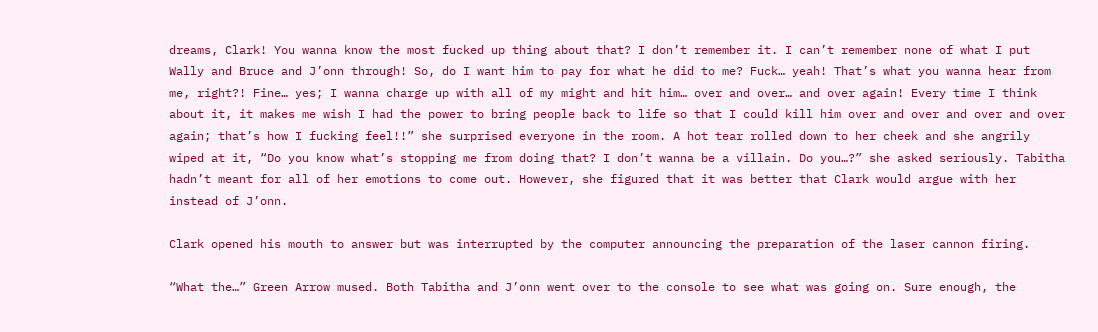dreams, Clark! You wanna know the most fucked up thing about that? I don’t remember it. I can’t remember none of what I put Wally and Bruce and J’onn through! So, do I want him to pay for what he did to me? Fuck… yeah! That’s what you wanna hear from me, right?! Fine… yes; I wanna charge up with all of my might and hit him… over and over… and over again! Every time I think about it, it makes me wish I had the power to bring people back to life so that I could kill him over and over and over and over again; that’s how I fucking feel!!” she surprised everyone in the room. A hot tear rolled down to her cheek and she angrily wiped at it, “Do you know what’s stopping me from doing that? I don’t wanna be a villain. Do you…?” she asked seriously. Tabitha hadn’t meant for all of her emotions to come out. However, she figured that it was better that Clark would argue with her instead of J’onn.

Clark opened his mouth to answer but was interrupted by the computer announcing the preparation of the laser cannon firing.

“What the…” Green Arrow mused. Both Tabitha and J’onn went over to the console to see what was going on. Sure enough, the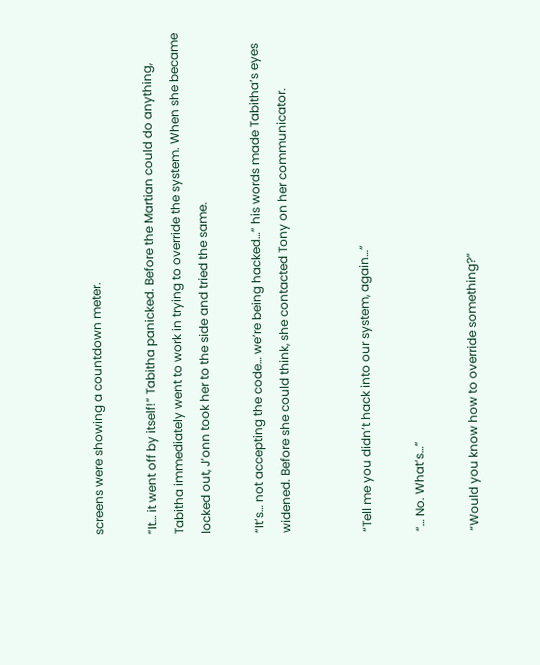screens were showing a countdown meter.

“It… it went off by itself!” Tabitha panicked. Before the Martian could do anything, Tabitha immediately went to work in trying to override the system. When she became locked out, J’onn took her to the side and tried the same.

“It’s… not accepting the code… we’re being hacked…” his words made Tabitha’s eyes widened. Before she could think, she contacted Tony on her communicator.


“Tell me you didn’t hack into our system, again…”

“… No. What’s…”

“Would you know how to override something?”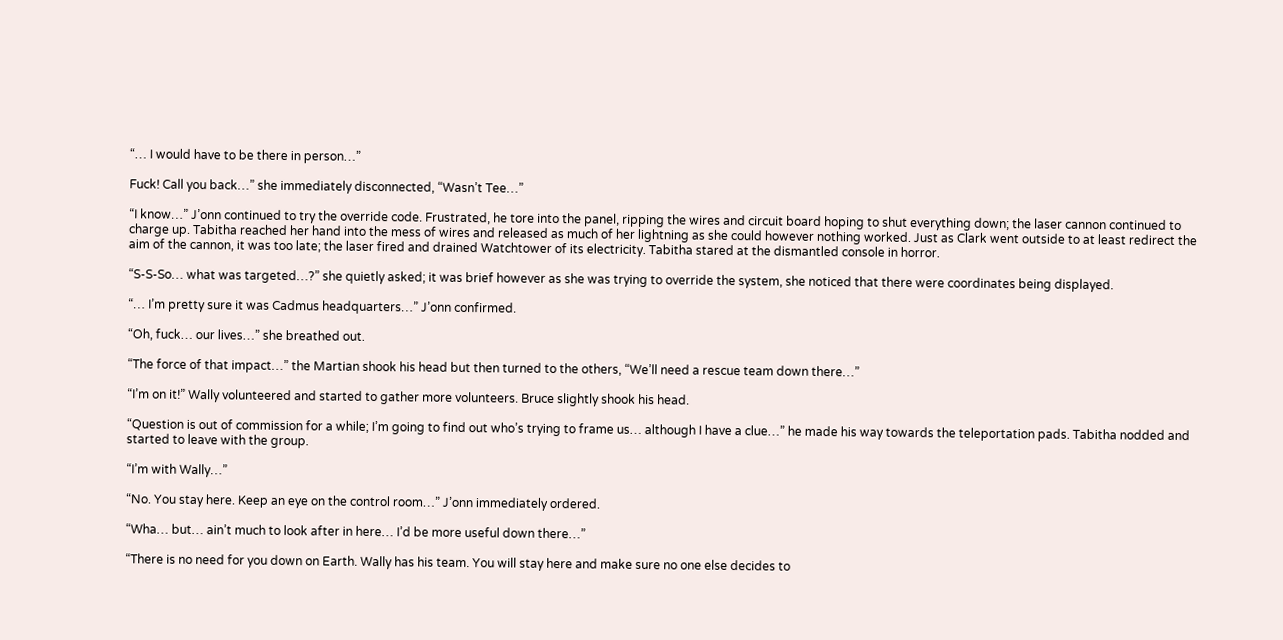“… I would have to be there in person…”

Fuck! Call you back…” she immediately disconnected, “Wasn’t Tee…”

“I know…” J’onn continued to try the override code. Frustrated, he tore into the panel, ripping the wires and circuit board hoping to shut everything down; the laser cannon continued to charge up. Tabitha reached her hand into the mess of wires and released as much of her lightning as she could however nothing worked. Just as Clark went outside to at least redirect the aim of the cannon, it was too late; the laser fired and drained Watchtower of its electricity. Tabitha stared at the dismantled console in horror.

“S-S-So… what was targeted…?” she quietly asked; it was brief however as she was trying to override the system, she noticed that there were coordinates being displayed.

“… I’m pretty sure it was Cadmus headquarters…” J’onn confirmed.

“Oh, fuck… our lives…” she breathed out.

“The force of that impact…” the Martian shook his head but then turned to the others, “We’ll need a rescue team down there…”

“I’m on it!” Wally volunteered and started to gather more volunteers. Bruce slightly shook his head.

“Question is out of commission for a while; I’m going to find out who’s trying to frame us… although I have a clue…” he made his way towards the teleportation pads. Tabitha nodded and started to leave with the group.

“I’m with Wally…”

“No. You stay here. Keep an eye on the control room…” J’onn immediately ordered.

“Wha… but… ain’t much to look after in here… I’d be more useful down there…”

“There is no need for you down on Earth. Wally has his team. You will stay here and make sure no one else decides to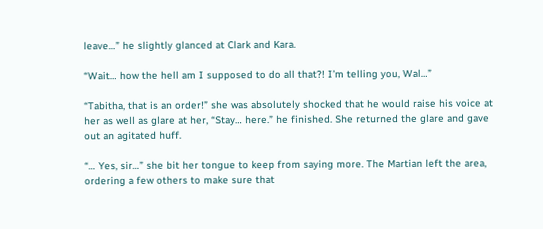leave…” he slightly glanced at Clark and Kara.

“Wait… how the hell am I supposed to do all that?! I’m telling you, Wal…”

“Tabitha, that is an order!” she was absolutely shocked that he would raise his voice at her as well as glare at her, “Stay… here.” he finished. She returned the glare and gave out an agitated huff.

“… Yes, sir…” she bit her tongue to keep from saying more. The Martian left the area, ordering a few others to make sure that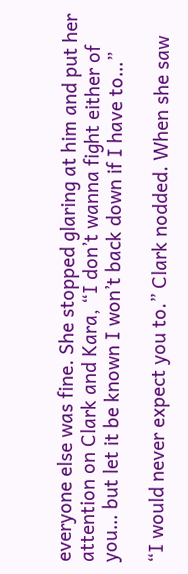everyone else was fine. She stopped glaring at him and put her attention on Clark and Kara, “I don’t wanna fight either of you… but let it be known I won’t back down if I have to…”

“I would never expect you to.” Clark nodded. When she saw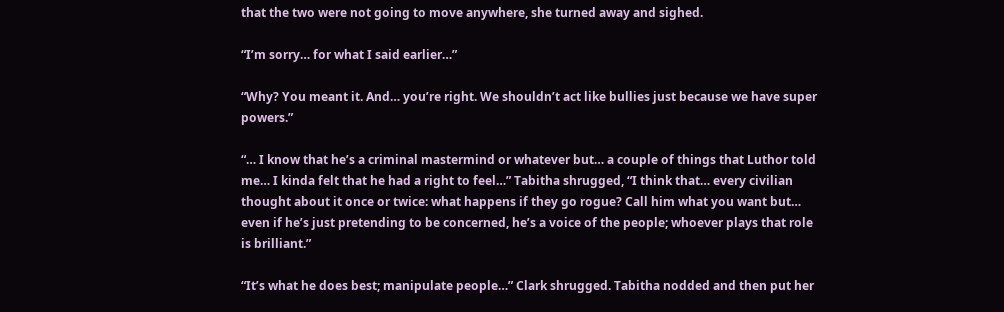that the two were not going to move anywhere, she turned away and sighed.

“I’m sorry… for what I said earlier…”

“Why? You meant it. And… you’re right. We shouldn’t act like bullies just because we have super powers.”

“… I know that he’s a criminal mastermind or whatever but… a couple of things that Luthor told me… I kinda felt that he had a right to feel…” Tabitha shrugged, “I think that… every civilian thought about it once or twice: what happens if they go rogue? Call him what you want but… even if he’s just pretending to be concerned, he’s a voice of the people; whoever plays that role is brilliant.”

“It’s what he does best; manipulate people…” Clark shrugged. Tabitha nodded and then put her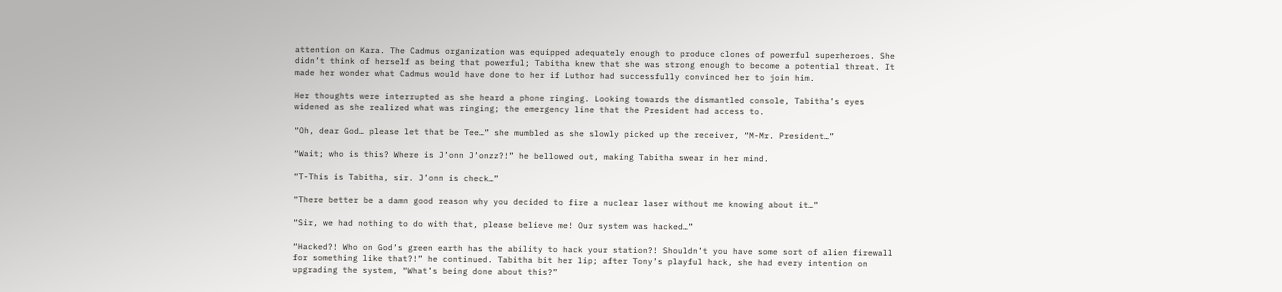attention on Kara. The Cadmus organization was equipped adequately enough to produce clones of powerful superheroes. She didn’t think of herself as being that powerful; Tabitha knew that she was strong enough to become a potential threat. It made her wonder what Cadmus would have done to her if Luthor had successfully convinced her to join him.

Her thoughts were interrupted as she heard a phone ringing. Looking towards the dismantled console, Tabitha’s eyes widened as she realized what was ringing; the emergency line that the President had access to.

“Oh, dear God… please let that be Tee…” she mumbled as she slowly picked up the receiver, “M-Mr. President…”

“Wait; who is this? Where is J’onn J’onzz?!” he bellowed out, making Tabitha swear in her mind.

“T-This is Tabitha, sir. J’onn is check…”

“There better be a damn good reason why you decided to fire a nuclear laser without me knowing about it…”

“Sir, we had nothing to do with that, please believe me! Our system was hacked…”

“Hacked?! Who on God’s green earth has the ability to hack your station?! Shouldn’t you have some sort of alien firewall for something like that?!” he continued. Tabitha bit her lip; after Tony’s playful hack, she had every intention on upgrading the system, “What’s being done about this?”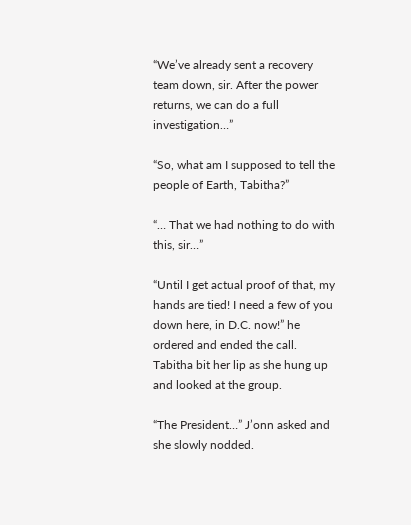“We’ve already sent a recovery team down, sir. After the power returns, we can do a full investigation…”

“So, what am I supposed to tell the people of Earth, Tabitha?”

“… That we had nothing to do with this, sir…”

“Until I get actual proof of that, my hands are tied! I need a few of you down here, in D.C. now!” he ordered and ended the call. Tabitha bit her lip as she hung up and looked at the group.

“The President…” J’onn asked and she slowly nodded.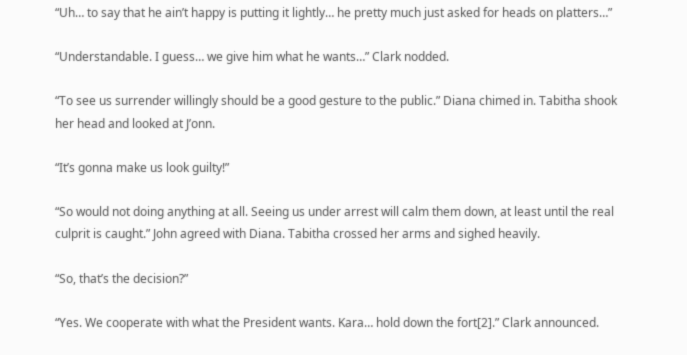“Uh… to say that he ain’t happy is putting it lightly… he pretty much just asked for heads on platters…”

“Understandable. I guess… we give him what he wants…” Clark nodded.

“To see us surrender willingly should be a good gesture to the public.” Diana chimed in. Tabitha shook her head and looked at J’onn.

“It’s gonna make us look guilty!”

“So would not doing anything at all. Seeing us under arrest will calm them down, at least until the real culprit is caught.” John agreed with Diana. Tabitha crossed her arms and sighed heavily.

“So, that’s the decision?”

“Yes. We cooperate with what the President wants. Kara… hold down the fort[2].” Clark announced.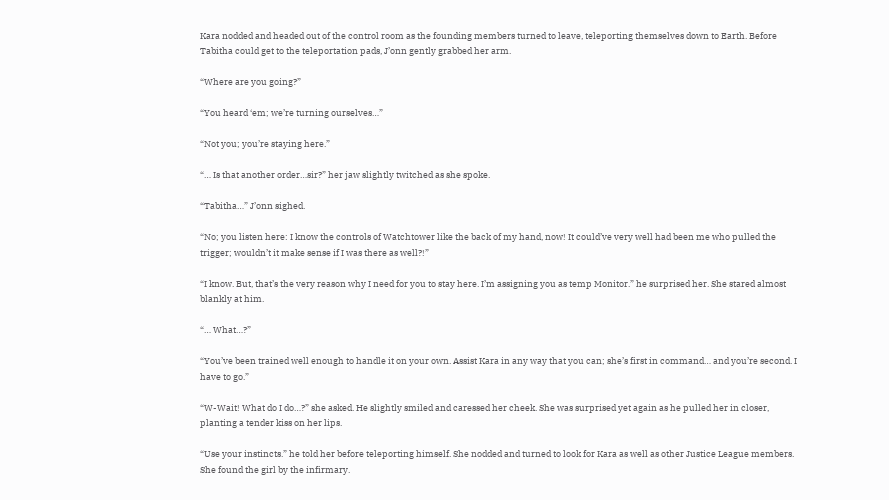Kara nodded and headed out of the control room as the founding members turned to leave, teleporting themselves down to Earth. Before Tabitha could get to the teleportation pads, J’onn gently grabbed her arm.

“Where are you going?”

“You heard ‘em; we’re turning ourselves…”

“Not you; you’re staying here.”

“… Is that another order…sir?” her jaw slightly twitched as she spoke.

“Tabitha…” J’onn sighed.

“No; you listen here: I know the controls of Watchtower like the back of my hand, now! It could’ve very well had been me who pulled the trigger; wouldn’t it make sense if I was there as well?!”

“I know. But, that’s the very reason why I need for you to stay here. I’m assigning you as temp Monitor.” he surprised her. She stared almost blankly at him.

“… What…?”

“You’ve been trained well enough to handle it on your own. Assist Kara in any way that you can; she’s first in command… and you’re second. I have to go.”

“W-Wait! What do I do…?” she asked. He slightly smiled and caressed her cheek. She was surprised yet again as he pulled her in closer, planting a tender kiss on her lips.

“Use your instincts.” he told her before teleporting himself. She nodded and turned to look for Kara as well as other Justice League members. She found the girl by the infirmary.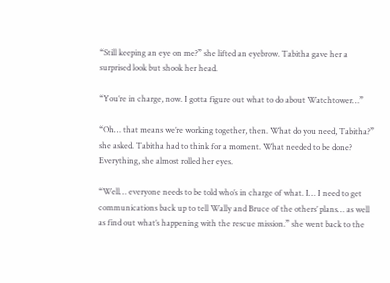“Still keeping an eye on me?” she lifted an eyebrow. Tabitha gave her a surprised look but shook her head.

“You’re in charge, now. I gotta figure out what to do about Watchtower…”

“Oh… that means we’re working together, then. What do you need, Tabitha?” she asked. Tabitha had to think for a moment. What needed to be done? Everything, she almost rolled her eyes.

“Well… everyone needs to be told who’s in charge of what. I… I need to get communications back up to tell Wally and Bruce of the others’ plans… as well as find out what’s happening with the rescue mission.” she went back to the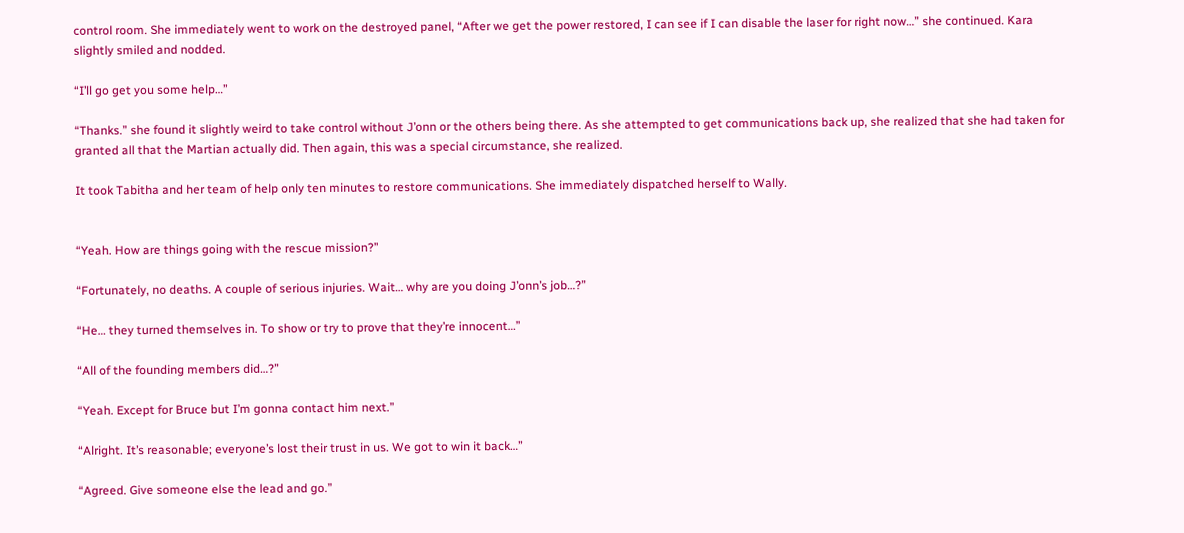control room. She immediately went to work on the destroyed panel, “After we get the power restored, I can see if I can disable the laser for right now…” she continued. Kara slightly smiled and nodded.

“I’ll go get you some help…”

“Thanks.” she found it slightly weird to take control without J’onn or the others being there. As she attempted to get communications back up, she realized that she had taken for granted all that the Martian actually did. Then again, this was a special circumstance, she realized.

It took Tabitha and her team of help only ten minutes to restore communications. She immediately dispatched herself to Wally.


“Yeah. How are things going with the rescue mission?”

“Fortunately, no deaths. A couple of serious injuries. Wait… why are you doing J’onn’s job…?”

“He… they turned themselves in. To show or try to prove that they’re innocent…”

“All of the founding members did…?”

“Yeah. Except for Bruce but I’m gonna contact him next.”

“Alright. It’s reasonable; everyone’s lost their trust in us. We got to win it back…”

“Agreed. Give someone else the lead and go.”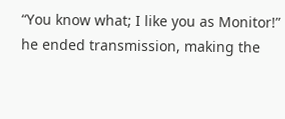“You know what; I like you as Monitor!” he ended transmission, making the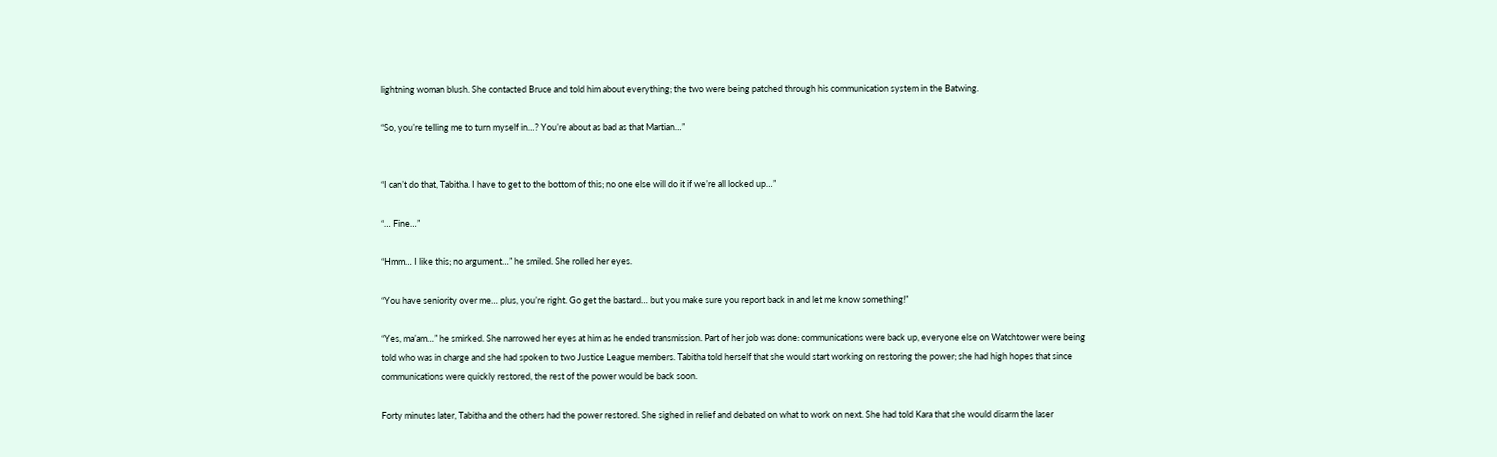lightning woman blush. She contacted Bruce and told him about everything; the two were being patched through his communication system in the Batwing.

“So, you’re telling me to turn myself in…? You’re about as bad as that Martian…”


“I can’t do that, Tabitha. I have to get to the bottom of this; no one else will do it if we’re all locked up…”

“… Fine…”

“Hmm… I like this; no argument…” he smiled. She rolled her eyes.

“You have seniority over me… plus, you’re right. Go get the bastard… but you make sure you report back in and let me know something!”

“Yes, ma’am…” he smirked. She narrowed her eyes at him as he ended transmission. Part of her job was done: communications were back up, everyone else on Watchtower were being told who was in charge and she had spoken to two Justice League members. Tabitha told herself that she would start working on restoring the power; she had high hopes that since communications were quickly restored, the rest of the power would be back soon.

Forty minutes later, Tabitha and the others had the power restored. She sighed in relief and debated on what to work on next. She had told Kara that she would disarm the laser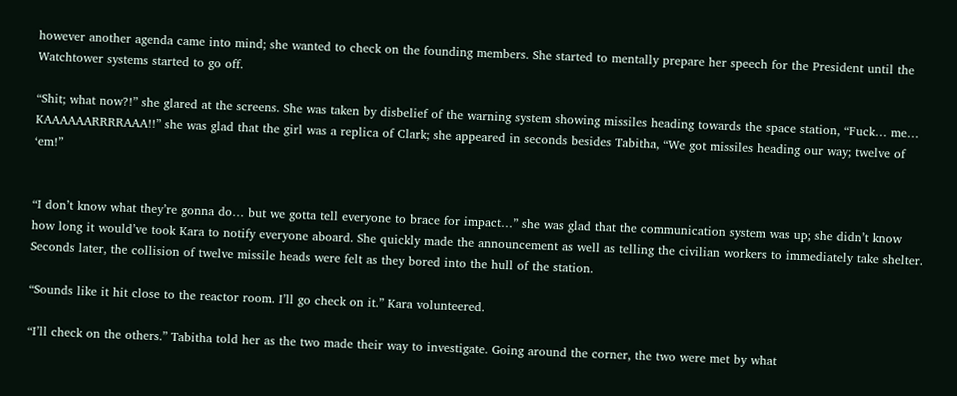however another agenda came into mind; she wanted to check on the founding members. She started to mentally prepare her speech for the President until the Watchtower systems started to go off.

“Shit; what now?!” she glared at the screens. She was taken by disbelief of the warning system showing missiles heading towards the space station, “Fuck… me… KAAAAAARRRRAAA!!” she was glad that the girl was a replica of Clark; she appeared in seconds besides Tabitha, “We got missiles heading our way; twelve of ‘em!”


“I don’t know what they’re gonna do… but we gotta tell everyone to brace for impact…” she was glad that the communication system was up; she didn’t know how long it would’ve took Kara to notify everyone aboard. She quickly made the announcement as well as telling the civilian workers to immediately take shelter. Seconds later, the collision of twelve missile heads were felt as they bored into the hull of the station.

“Sounds like it hit close to the reactor room. I’ll go check on it.” Kara volunteered.

“I’ll check on the others.” Tabitha told her as the two made their way to investigate. Going around the corner, the two were met by what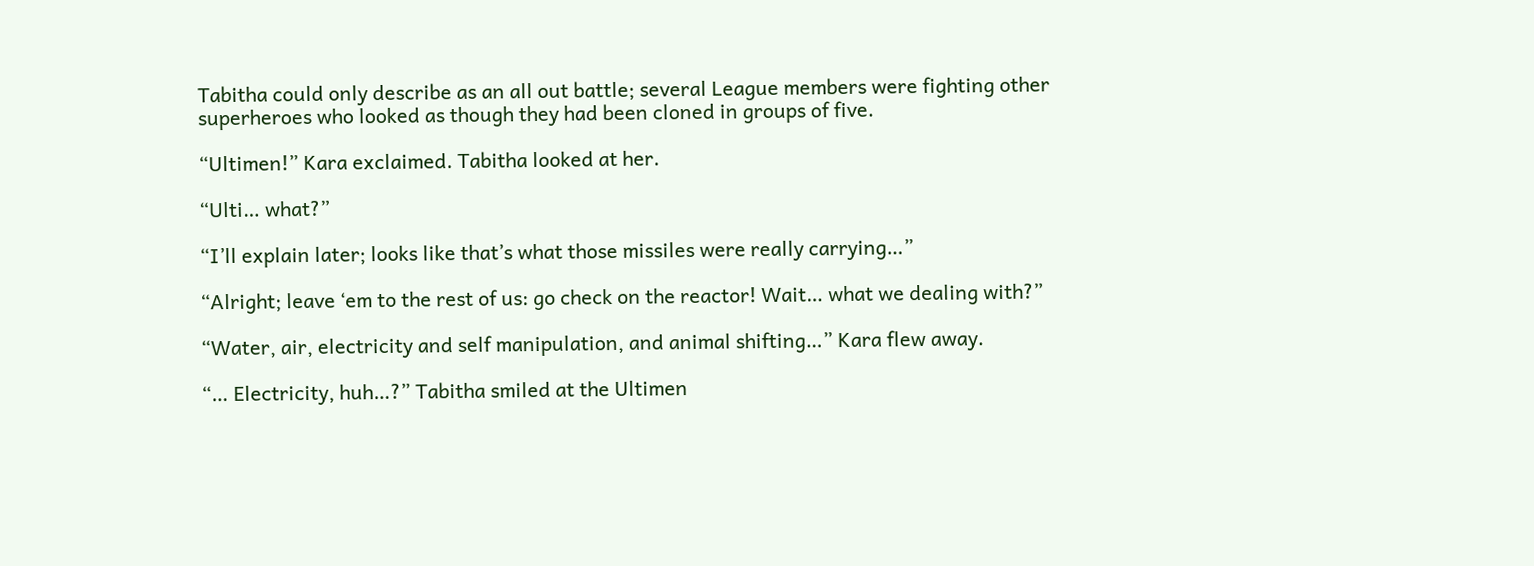Tabitha could only describe as an all out battle; several League members were fighting other superheroes who looked as though they had been cloned in groups of five.

“Ultimen!” Kara exclaimed. Tabitha looked at her.

“Ulti… what?”

“I’ll explain later; looks like that’s what those missiles were really carrying…”

“Alright; leave ‘em to the rest of us: go check on the reactor! Wait… what we dealing with?”

“Water, air, electricity and self manipulation, and animal shifting…” Kara flew away.

“… Electricity, huh…?” Tabitha smiled at the Ultimen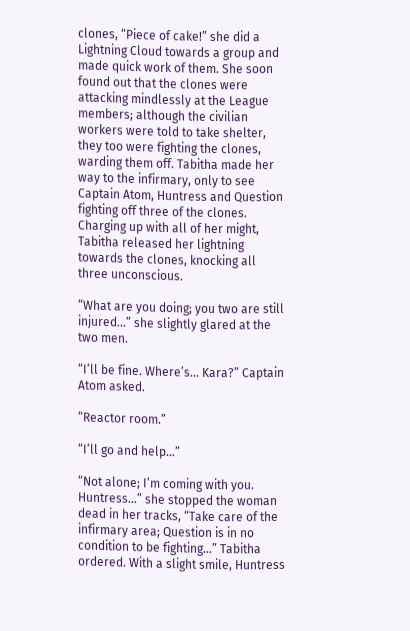clones, “Piece of cake!” she did a Lightning Cloud towards a group and made quick work of them. She soon found out that the clones were attacking mindlessly at the League members; although the civilian workers were told to take shelter, they too were fighting the clones, warding them off. Tabitha made her way to the infirmary, only to see Captain Atom, Huntress and Question fighting off three of the clones. Charging up with all of her might, Tabitha released her lightning towards the clones, knocking all three unconscious.

“What are you doing; you two are still injured…” she slightly glared at the two men.

“I’ll be fine. Where’s… Kara?” Captain Atom asked.

“Reactor room.”

“I’ll go and help…”

“Not alone; I’m coming with you. Huntress…” she stopped the woman dead in her tracks, “Take care of the infirmary area; Question is in no condition to be fighting…” Tabitha ordered. With a slight smile, Huntress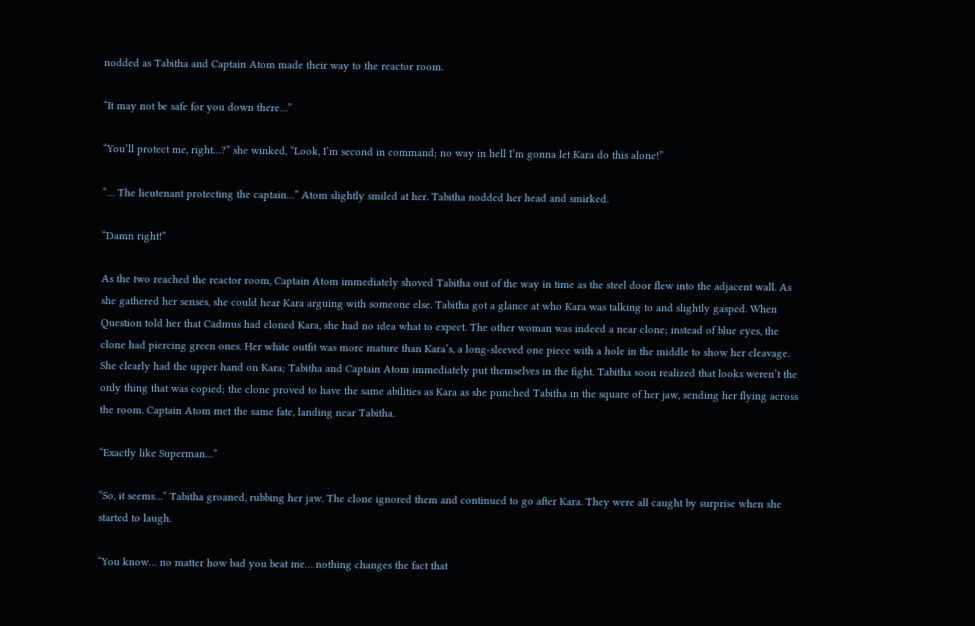nodded as Tabitha and Captain Atom made their way to the reactor room.

“It may not be safe for you down there…”

“You’ll protect me, right…?” she winked, “Look, I’m second in command; no way in hell I’m gonna let Kara do this alone!”

“… The lieutenant protecting the captain…” Atom slightly smiled at her. Tabitha nodded her head and smirked.

“Damn right!”

As the two reached the reactor room, Captain Atom immediately shoved Tabitha out of the way in time as the steel door flew into the adjacent wall. As she gathered her senses, she could hear Kara arguing with someone else. Tabitha got a glance at who Kara was talking to and slightly gasped. When Question told her that Cadmus had cloned Kara, she had no idea what to expect. The other woman was indeed a near clone; instead of blue eyes, the clone had piercing green ones. Her white outfit was more mature than Kara’s, a long-sleeved one piece with a hole in the middle to show her cleavage. She clearly had the upper hand on Kara; Tabitha and Captain Atom immediately put themselves in the fight. Tabitha soon realized that looks weren’t the only thing that was copied; the clone proved to have the same abilities as Kara as she punched Tabitha in the square of her jaw, sending her flying across the room. Captain Atom met the same fate, landing near Tabitha.

“Exactly like Superman…”

“So, it seems…” Tabitha groaned, rubbing her jaw. The clone ignored them and continued to go after Kara. They were all caught by surprise when she started to laugh.

“You know… no matter how bad you beat me… nothing changes the fact that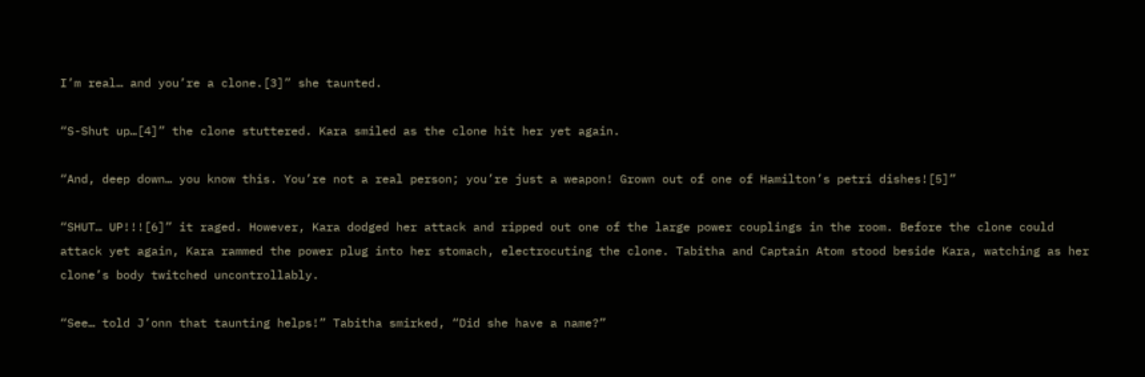I’m real… and you’re a clone.[3]” she taunted.

“S-Shut up…[4]” the clone stuttered. Kara smiled as the clone hit her yet again.

“And, deep down… you know this. You’re not a real person; you’re just a weapon! Grown out of one of Hamilton’s petri dishes![5]”

“SHUT… UP!!![6]” it raged. However, Kara dodged her attack and ripped out one of the large power couplings in the room. Before the clone could attack yet again, Kara rammed the power plug into her stomach, electrocuting the clone. Tabitha and Captain Atom stood beside Kara, watching as her clone’s body twitched uncontrollably.

“See… told J’onn that taunting helps!” Tabitha smirked, “Did she have a name?”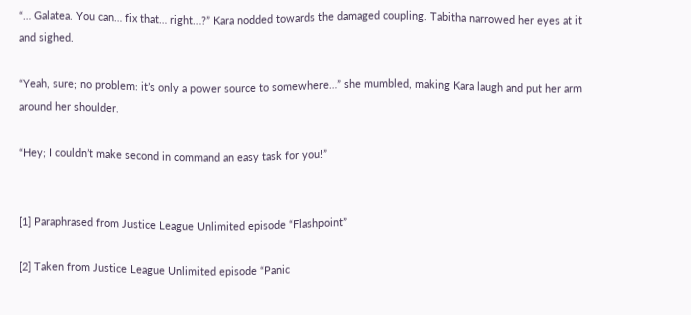“… Galatea. You can… fix that… right…?” Kara nodded towards the damaged coupling. Tabitha narrowed her eyes at it and sighed.

“Yeah, sure; no problem: it’s only a power source to somewhere…” she mumbled, making Kara laugh and put her arm around her shoulder.

“Hey; I couldn’t make second in command an easy task for you!”


[1] Paraphrased from Justice League Unlimited episode “Flashpoint”

[2] Taken from Justice League Unlimited episode “Panic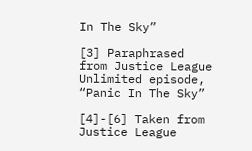In The Sky”

[3] Paraphrased from Justice League Unlimited episode, “Panic In The Sky”

[4]-[6] Taken from Justice League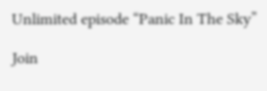Unlimited episode “Panic In The Sky”

Join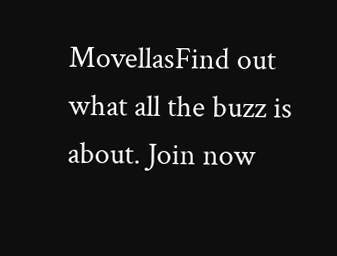MovellasFind out what all the buzz is about. Join now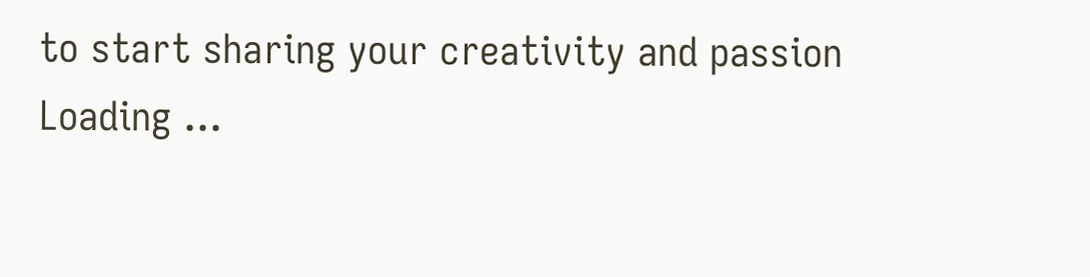to start sharing your creativity and passion
Loading ...